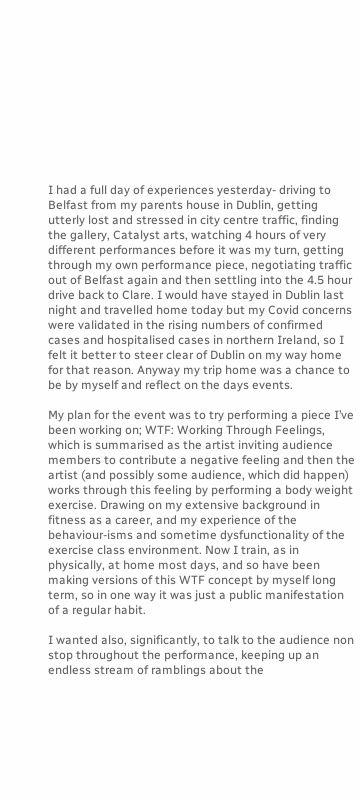I had a full day of experiences yesterday- driving to Belfast from my parents house in Dublin, getting utterly lost and stressed in city centre traffic, finding the gallery, Catalyst arts, watching 4 hours of very different performances before it was my turn, getting through my own performance piece, negotiating traffic out of Belfast again and then settling into the 4.5 hour drive back to Clare. I would have stayed in Dublin last night and travelled home today but my Covid concerns were validated in the rising numbers of confirmed cases and hospitalised cases in northern Ireland, so I felt it better to steer clear of Dublin on my way home for that reason. Anyway my trip home was a chance to be by myself and reflect on the days events.

My plan for the event was to try performing a piece I’ve been working on; WTF: Working Through Feelings, which is summarised as the artist inviting audience members to contribute a negative feeling and then the artist (and possibly some audience, which did happen) works through this feeling by performing a body weight exercise. Drawing on my extensive background in fitness as a career, and my experience of the behaviour-isms and sometime dysfunctionality of the exercise class environment. Now I train, as in physically, at home most days, and so have been making versions of this WTF concept by myself long term, so in one way it was just a public manifestation of a regular habit.

I wanted also, significantly, to talk to the audience non stop throughout the performance, keeping up an endless stream of ramblings about the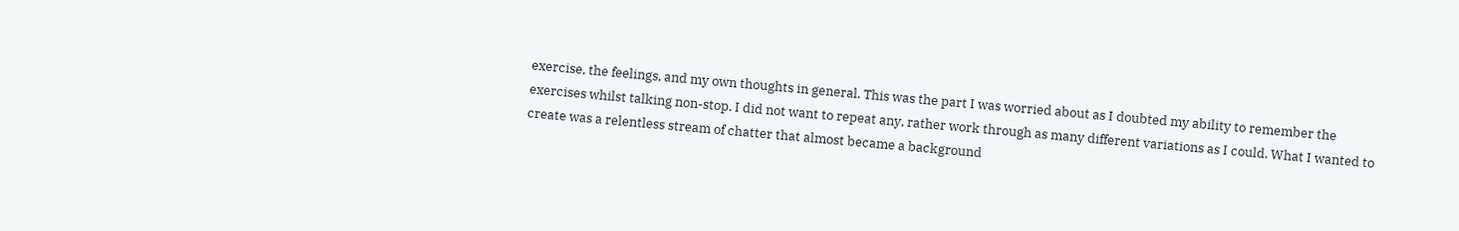exercise, the feelings, and my own thoughts in general. This was the part I was worried about as I doubted my ability to remember the exercises whilst talking non-stop. I did not want to repeat any, rather work through as many different variations as I could. What I wanted to create was a relentless stream of chatter that almost became a background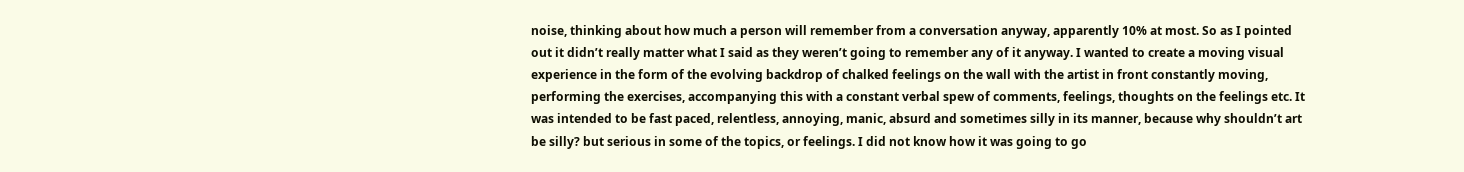noise, thinking about how much a person will remember from a conversation anyway, apparently 10% at most. So as I pointed out it didn’t really matter what I said as they weren’t going to remember any of it anyway. I wanted to create a moving visual experience in the form of the evolving backdrop of chalked feelings on the wall with the artist in front constantly moving, performing the exercises, accompanying this with a constant verbal spew of comments, feelings, thoughts on the feelings etc. It was intended to be fast paced, relentless, annoying, manic, absurd and sometimes silly in its manner, because why shouldn’t art be silly? but serious in some of the topics, or feelings. I did not know how it was going to go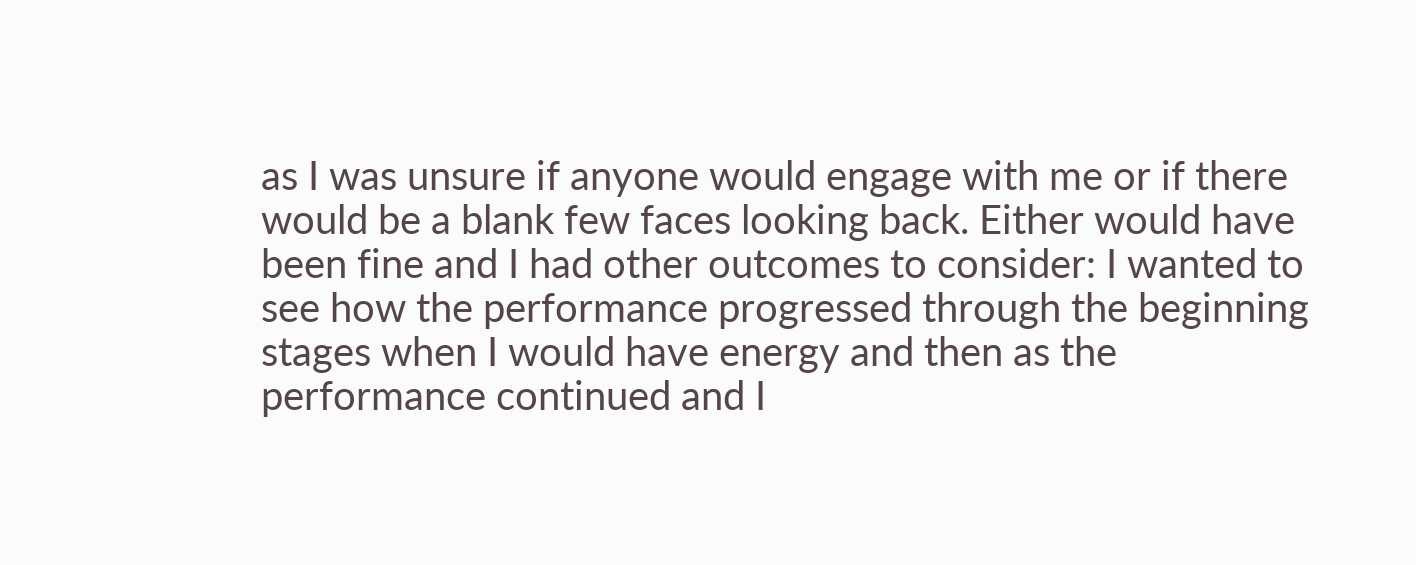as I was unsure if anyone would engage with me or if there would be a blank few faces looking back. Either would have been fine and I had other outcomes to consider: I wanted to see how the performance progressed through the beginning stages when I would have energy and then as the performance continued and I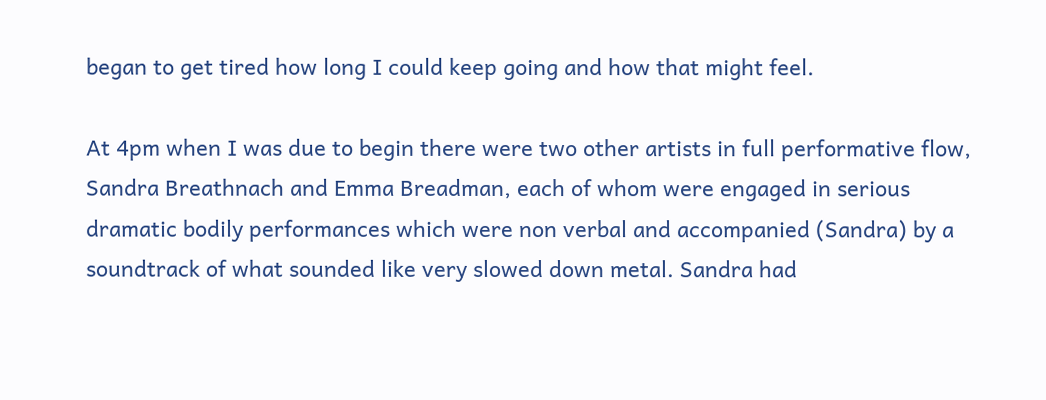began to get tired how long I could keep going and how that might feel.

At 4pm when I was due to begin there were two other artists in full performative flow, Sandra Breathnach and Emma Breadman, each of whom were engaged in serious dramatic bodily performances which were non verbal and accompanied (Sandra) by a soundtrack of what sounded like very slowed down metal. Sandra had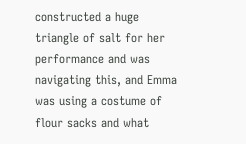constructed a huge triangle of salt for her performance and was navigating this, and Emma was using a costume of flour sacks and what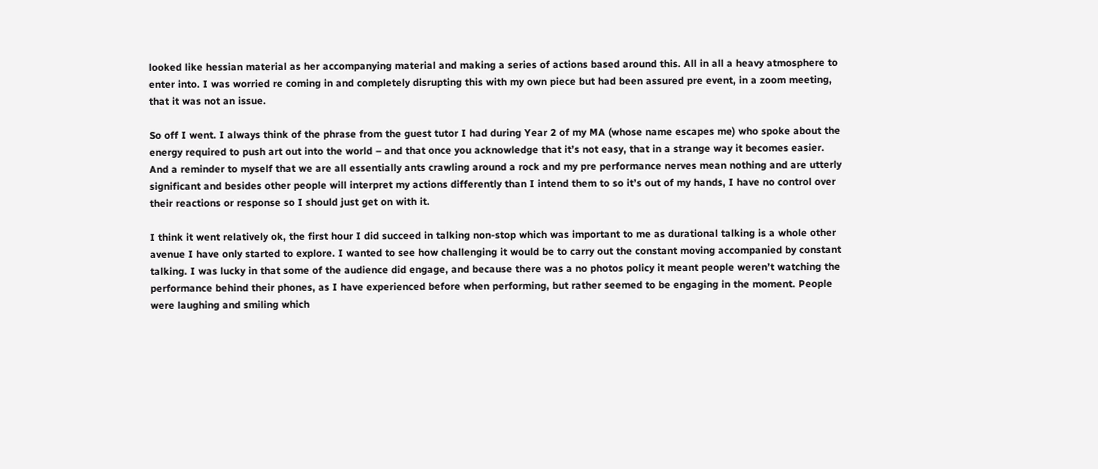looked like hessian material as her accompanying material and making a series of actions based around this. All in all a heavy atmosphere to enter into. I was worried re coming in and completely disrupting this with my own piece but had been assured pre event, in a zoom meeting, that it was not an issue.

So off I went. I always think of the phrase from the guest tutor I had during Year 2 of my MA (whose name escapes me) who spoke about the energy required to push art out into the world – and that once you acknowledge that it’s not easy, that in a strange way it becomes easier. And a reminder to myself that we are all essentially ants crawling around a rock and my pre performance nerves mean nothing and are utterly significant and besides other people will interpret my actions differently than I intend them to so it’s out of my hands, I have no control over their reactions or response so I should just get on with it.

I think it went relatively ok, the first hour I did succeed in talking non-stop which was important to me as durational talking is a whole other avenue I have only started to explore. I wanted to see how challenging it would be to carry out the constant moving accompanied by constant talking. I was lucky in that some of the audience did engage, and because there was a no photos policy it meant people weren’t watching the performance behind their phones, as I have experienced before when performing, but rather seemed to be engaging in the moment. People were laughing and smiling which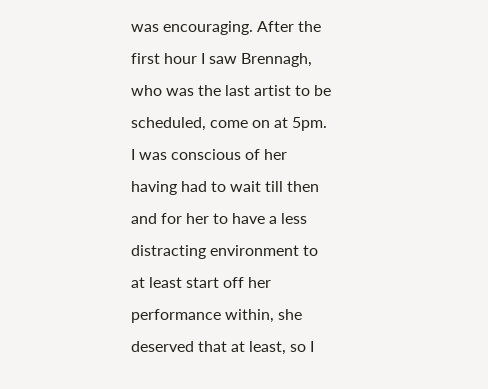was encouraging. After the first hour I saw Brennagh, who was the last artist to be scheduled, come on at 5pm. I was conscious of her having had to wait till then and for her to have a less distracting environment to at least start off her performance within, she deserved that at least, so I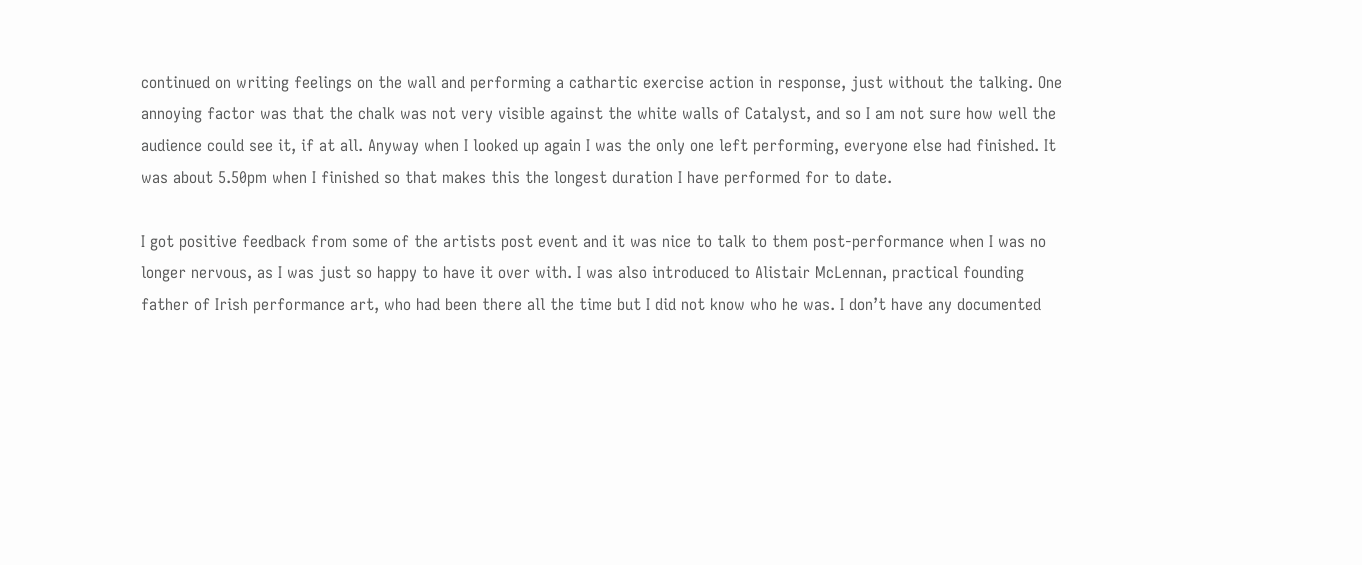continued on writing feelings on the wall and performing a cathartic exercise action in response, just without the talking. One annoying factor was that the chalk was not very visible against the white walls of Catalyst, and so I am not sure how well the audience could see it, if at all. Anyway when I looked up again I was the only one left performing, everyone else had finished. It was about 5.50pm when I finished so that makes this the longest duration I have performed for to date.

I got positive feedback from some of the artists post event and it was nice to talk to them post-performance when I was no longer nervous, as I was just so happy to have it over with. I was also introduced to Alistair McLennan, practical founding father of Irish performance art, who had been there all the time but I did not know who he was. I don’t have any documented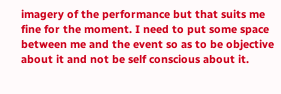imagery of the performance but that suits me fine for the moment. I need to put some space between me and the event so as to be objective about it and not be self conscious about it.